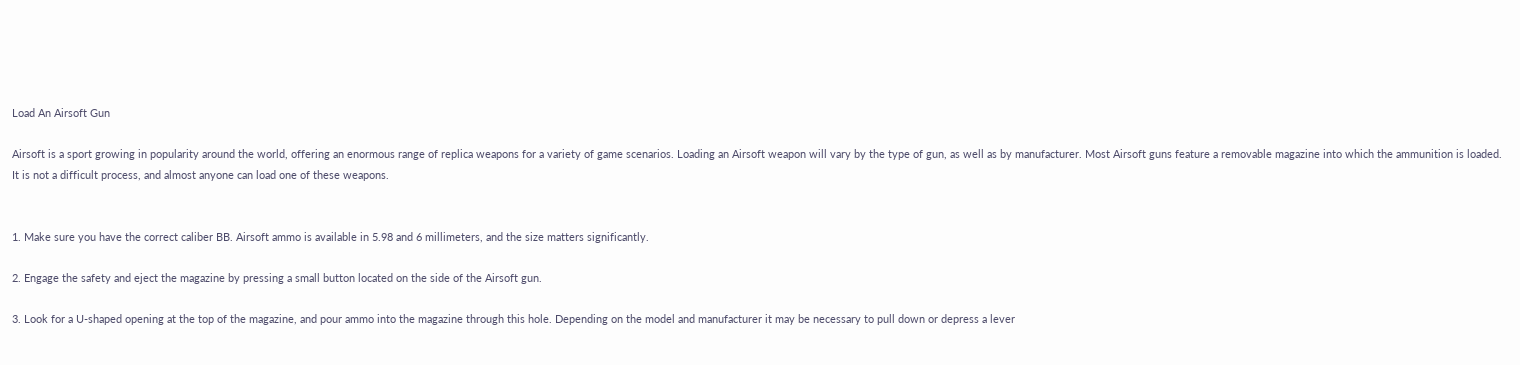Load An Airsoft Gun

Airsoft is a sport growing in popularity around the world, offering an enormous range of replica weapons for a variety of game scenarios. Loading an Airsoft weapon will vary by the type of gun, as well as by manufacturer. Most Airsoft guns feature a removable magazine into which the ammunition is loaded. It is not a difficult process, and almost anyone can load one of these weapons.


1. Make sure you have the correct caliber BB. Airsoft ammo is available in 5.98 and 6 millimeters, and the size matters significantly.

2. Engage the safety and eject the magazine by pressing a small button located on the side of the Airsoft gun.

3. Look for a U-shaped opening at the top of the magazine, and pour ammo into the magazine through this hole. Depending on the model and manufacturer it may be necessary to pull down or depress a lever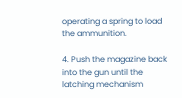operating a spring to load the ammunition.

4. Push the magazine back into the gun until the latching mechanism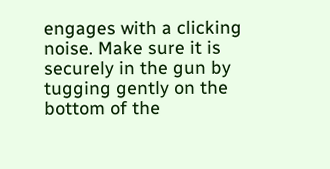engages with a clicking noise. Make sure it is securely in the gun by tugging gently on the bottom of the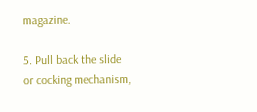magazine.

5. Pull back the slide or cocking mechanism,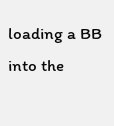loading a BB into the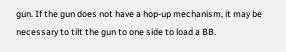gun. If the gun does not have a hop-up mechanism, it may be necessary to tilt the gun to one side to load a BB.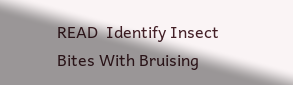READ  Identify Insect Bites With Bruising